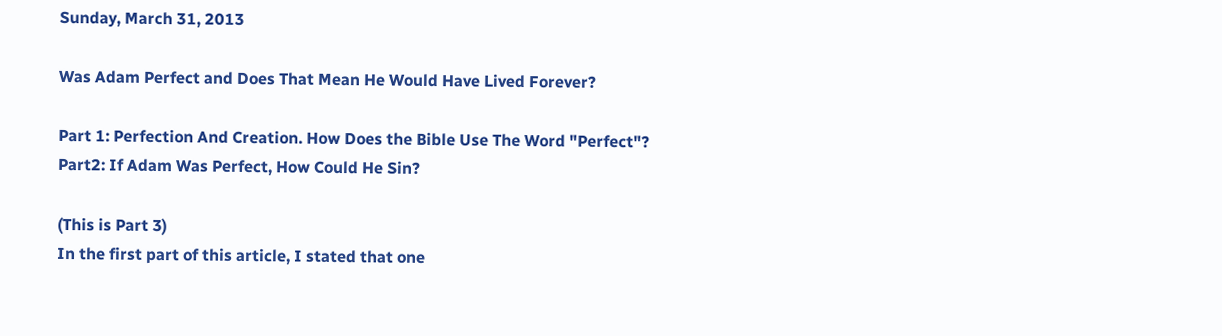Sunday, March 31, 2013

Was Adam Perfect and Does That Mean He Would Have Lived Forever?

Part 1: Perfection And Creation. How Does the Bible Use The Word "Perfect"?
Part2: If Adam Was Perfect, How Could He Sin?

(This is Part 3)
In the first part of this article, I stated that one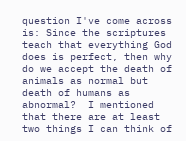question I've come across is: Since the scriptures teach that everything God does is perfect, then why do we accept the death of animals as normal but death of humans as abnormal?  I mentioned that there are at least two things I can think of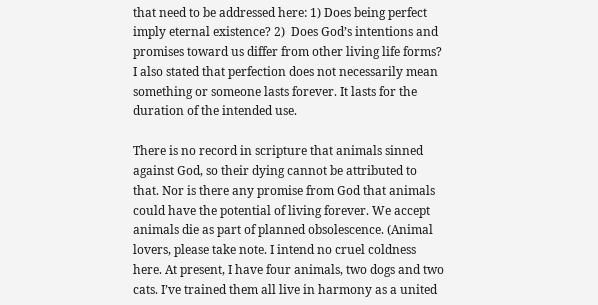that need to be addressed here: 1) Does being perfect imply eternal existence? 2)  Does God’s intentions and promises toward us differ from other living life forms? I also stated that perfection does not necessarily mean something or someone lasts forever. It lasts for the duration of the intended use.

There is no record in scripture that animals sinned against God, so their dying cannot be attributed to that. Nor is there any promise from God that animals could have the potential of living forever. We accept animals die as part of planned obsolescence. (Animal lovers, please take note. I intend no cruel coldness here. At present, I have four animals, two dogs and two cats. I’ve trained them all live in harmony as a united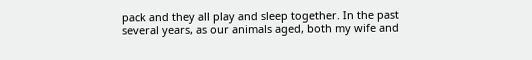pack and they all play and sleep together. In the past several years, as our animals aged, both my wife and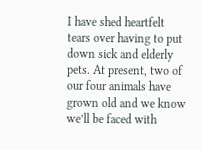I have shed heartfelt tears over having to put down sick and elderly pets. At present, two of our four animals have grown old and we know we’ll be faced with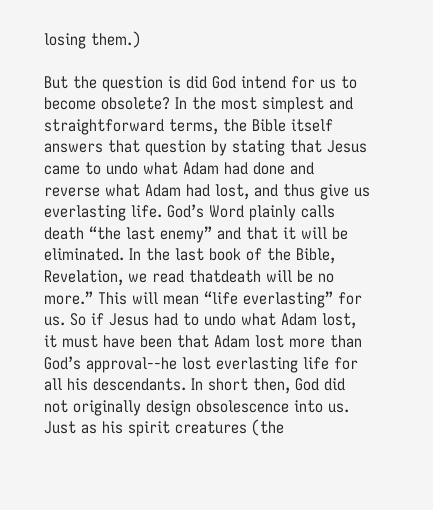losing them.)

But the question is did God intend for us to become obsolete? In the most simplest and straightforward terms, the Bible itself answers that question by stating that Jesus came to undo what Adam had done and reverse what Adam had lost, and thus give us everlasting life. God’s Word plainly calls death “the last enemy” and that it will be eliminated. In the last book of the Bible, Revelation, we read thatdeath will be no more.” This will mean “life everlasting” for us. So if Jesus had to undo what Adam lost, it must have been that Adam lost more than God’s approval--he lost everlasting life for all his descendants. In short then, God did not originally design obsolescence into us. Just as his spirit creatures (the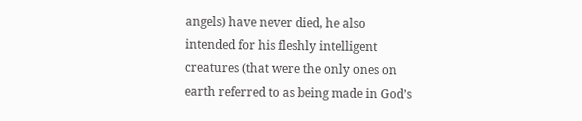angels) have never died, he also intended for his fleshly intelligent creatures (that were the only ones on earth referred to as being made in God’s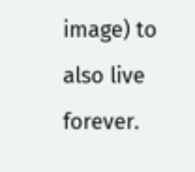image) to also live forever.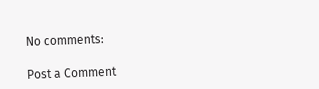No comments:

Post a Comment